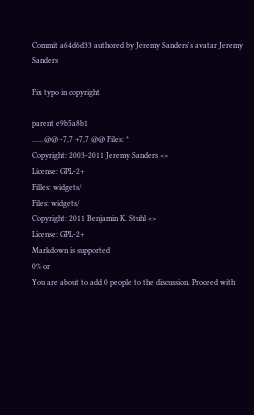Commit a64d6d33 authored by Jeremy Sanders's avatar Jeremy Sanders

Fix typo in copyright

parent e9b5a8b1
......@@ -7,7 +7,7 @@ Files: *
Copyright: 2003-2011 Jeremy Sanders <>
License: GPL-2+
Filles: widgets/
Files: widgets/
Copyright: 2011 Benjamin K. Stuhl <>
License: GPL-2+
Markdown is supported
0% or
You are about to add 0 people to the discussion. Proceed with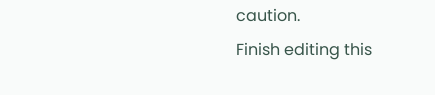caution.
Finish editing this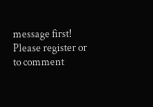message first!
Please register or to comment